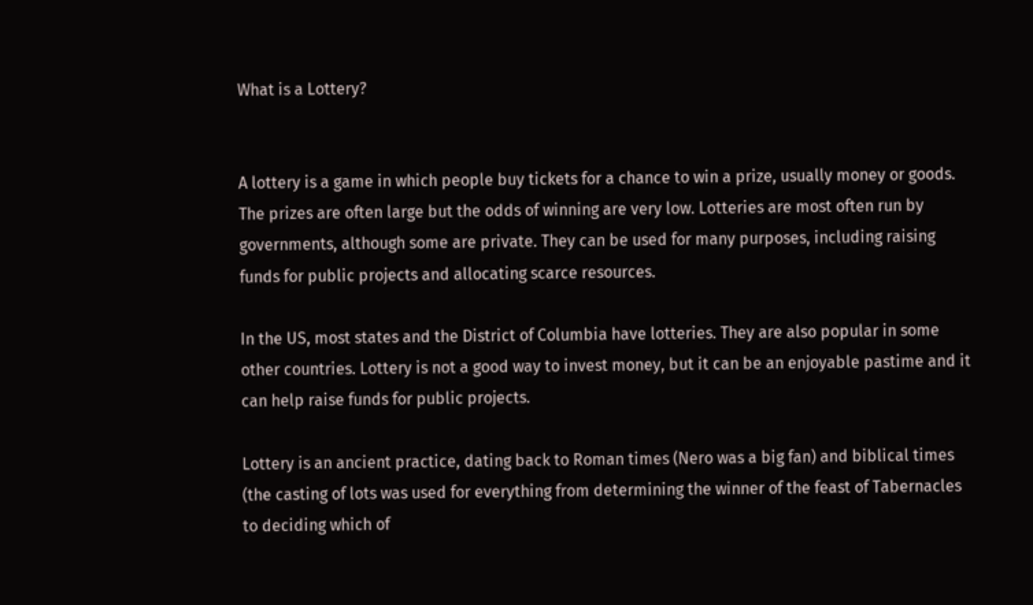What is a Lottery?


A lottery is a game in which people buy tickets for a chance to win a prize, usually money or goods. The prizes are often large but the odds of winning are very low. Lotteries are most often run by governments, although some are private. They can be used for many purposes, including raising funds for public projects and allocating scarce resources.

In the US, most states and the District of Columbia have lotteries. They are also popular in some other countries. Lottery is not a good way to invest money, but it can be an enjoyable pastime and it can help raise funds for public projects.

Lottery is an ancient practice, dating back to Roman times (Nero was a big fan) and biblical times (the casting of lots was used for everything from determining the winner of the feast of Tabernacles to deciding which of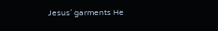Jesus’ garments He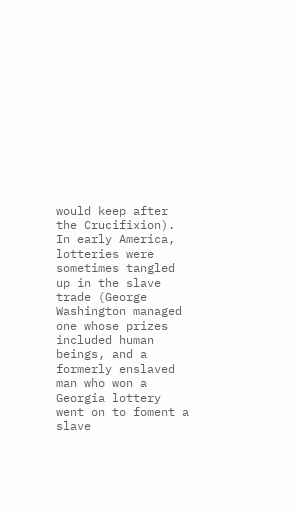would keep after the Crucifixion). In early America, lotteries were sometimes tangled up in the slave trade (George Washington managed one whose prizes included human beings, and a formerly enslaved man who won a Georgia lottery went on to foment a slave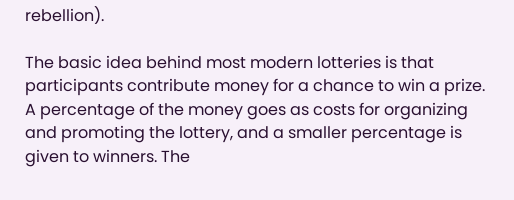rebellion).

The basic idea behind most modern lotteries is that participants contribute money for a chance to win a prize. A percentage of the money goes as costs for organizing and promoting the lottery, and a smaller percentage is given to winners. The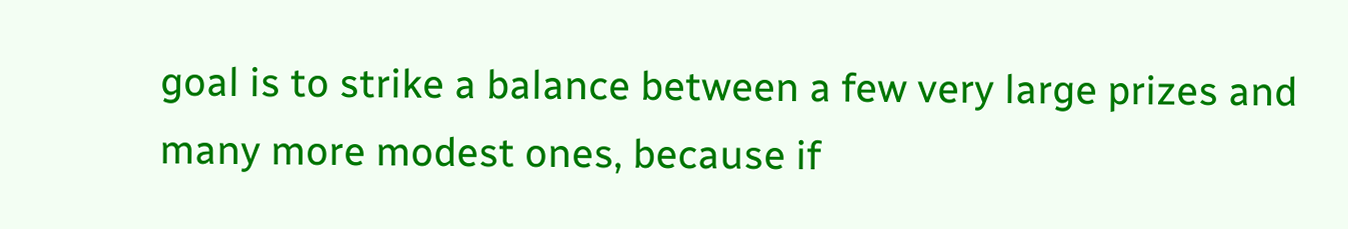goal is to strike a balance between a few very large prizes and many more modest ones, because if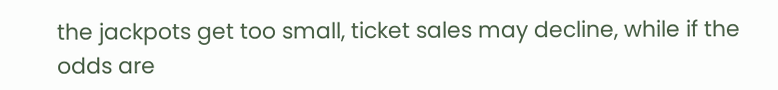the jackpots get too small, ticket sales may decline, while if the odds are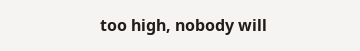too high, nobody will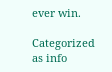ever win.

Categorized as info